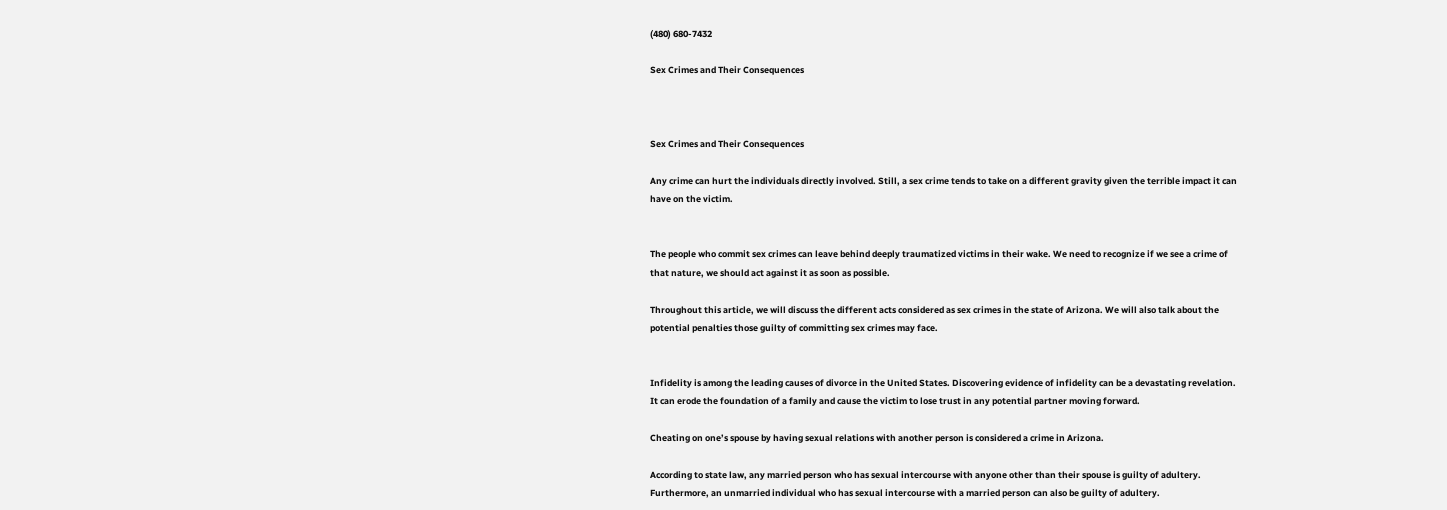(480) 680-7432

Sex Crimes and Their Consequences



Sex Crimes and Their Consequences

Any crime can hurt the individuals directly involved. Still, a sex crime tends to take on a different gravity given the terrible impact it can have on the victim.


The people who commit sex crimes can leave behind deeply traumatized victims in their wake. We need to recognize if we see a crime of that nature, we should act against it as soon as possible.

Throughout this article, we will discuss the different acts considered as sex crimes in the state of Arizona. We will also talk about the potential penalties those guilty of committing sex crimes may face.


Infidelity is among the leading causes of divorce in the United States. Discovering evidence of infidelity can be a devastating revelation. It can erode the foundation of a family and cause the victim to lose trust in any potential partner moving forward.

Cheating on one’s spouse by having sexual relations with another person is considered a crime in Arizona.

According to state law, any married person who has sexual intercourse with anyone other than their spouse is guilty of adultery. Furthermore, an unmarried individual who has sexual intercourse with a married person can also be guilty of adultery.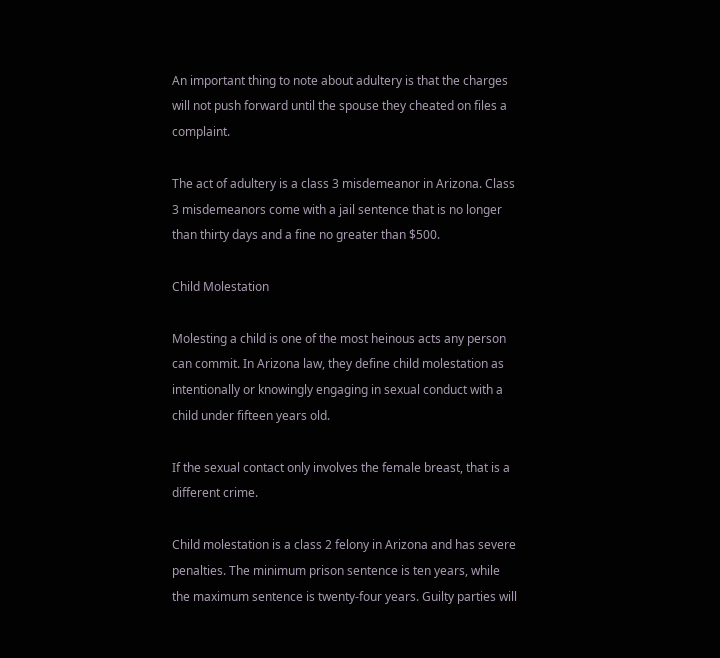An important thing to note about adultery is that the charges will not push forward until the spouse they cheated on files a complaint.

The act of adultery is a class 3 misdemeanor in Arizona. Class 3 misdemeanors come with a jail sentence that is no longer than thirty days and a fine no greater than $500.

Child Molestation

Molesting a child is one of the most heinous acts any person can commit. In Arizona law, they define child molestation as intentionally or knowingly engaging in sexual conduct with a child under fifteen years old.

If the sexual contact only involves the female breast, that is a different crime.

Child molestation is a class 2 felony in Arizona and has severe penalties. The minimum prison sentence is ten years, while the maximum sentence is twenty-four years. Guilty parties will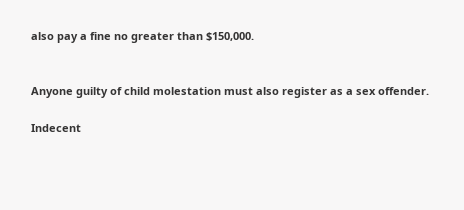also pay a fine no greater than $150,000.


Anyone guilty of child molestation must also register as a sex offender.

Indecent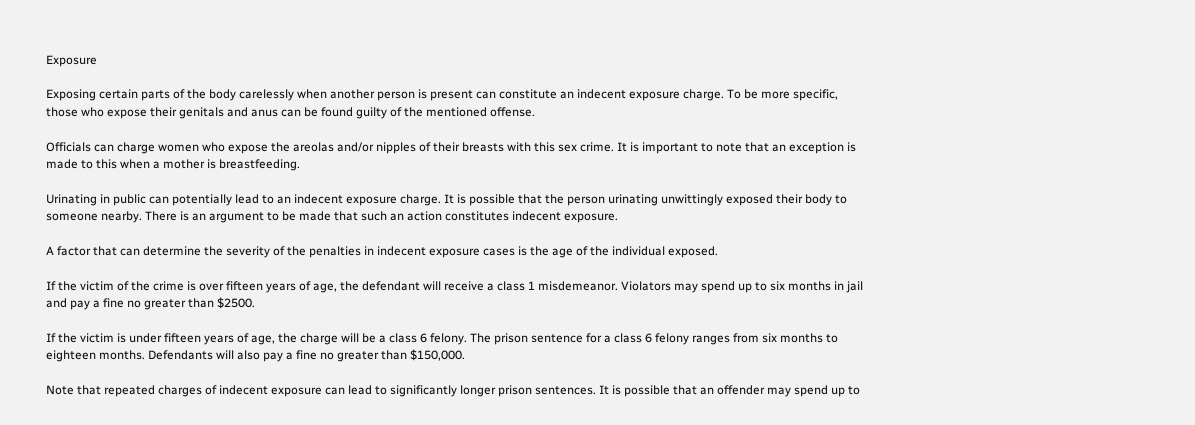Exposure

Exposing certain parts of the body carelessly when another person is present can constitute an indecent exposure charge. To be more specific, those who expose their genitals and anus can be found guilty of the mentioned offense.

Officials can charge women who expose the areolas and/or nipples of their breasts with this sex crime. It is important to note that an exception is made to this when a mother is breastfeeding.

Urinating in public can potentially lead to an indecent exposure charge. It is possible that the person urinating unwittingly exposed their body to someone nearby. There is an argument to be made that such an action constitutes indecent exposure.

A factor that can determine the severity of the penalties in indecent exposure cases is the age of the individual exposed.

If the victim of the crime is over fifteen years of age, the defendant will receive a class 1 misdemeanor. Violators may spend up to six months in jail and pay a fine no greater than $2500.

If the victim is under fifteen years of age, the charge will be a class 6 felony. The prison sentence for a class 6 felony ranges from six months to eighteen months. Defendants will also pay a fine no greater than $150,000.

Note that repeated charges of indecent exposure can lead to significantly longer prison sentences. It is possible that an offender may spend up to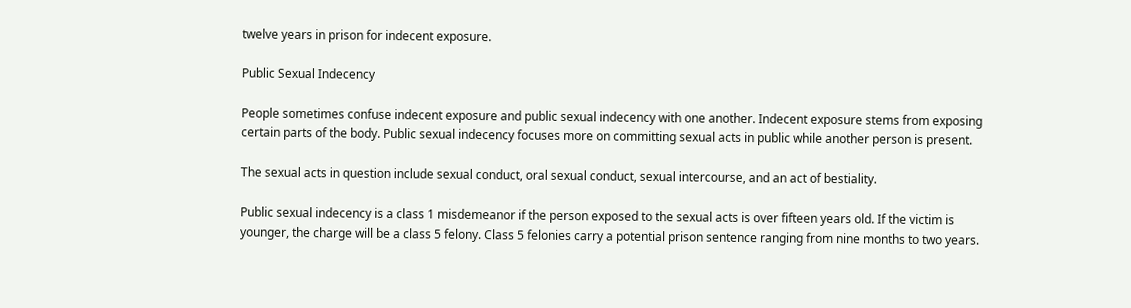twelve years in prison for indecent exposure.

Public Sexual Indecency

People sometimes confuse indecent exposure and public sexual indecency with one another. Indecent exposure stems from exposing certain parts of the body. Public sexual indecency focuses more on committing sexual acts in public while another person is present.

The sexual acts in question include sexual conduct, oral sexual conduct, sexual intercourse, and an act of bestiality.

Public sexual indecency is a class 1 misdemeanor if the person exposed to the sexual acts is over fifteen years old. If the victim is younger, the charge will be a class 5 felony. Class 5 felonies carry a potential prison sentence ranging from nine months to two years.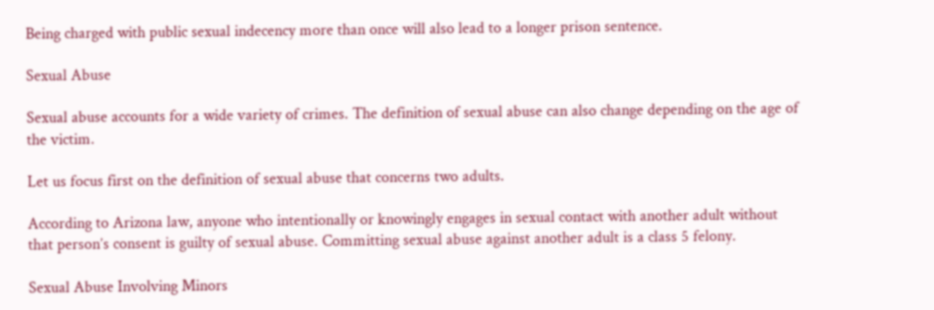Being charged with public sexual indecency more than once will also lead to a longer prison sentence.

Sexual Abuse

Sexual abuse accounts for a wide variety of crimes. The definition of sexual abuse can also change depending on the age of the victim.

Let us focus first on the definition of sexual abuse that concerns two adults.

According to Arizona law, anyone who intentionally or knowingly engages in sexual contact with another adult without that person’s consent is guilty of sexual abuse. Committing sexual abuse against another adult is a class 5 felony.

Sexual Abuse Involving Minors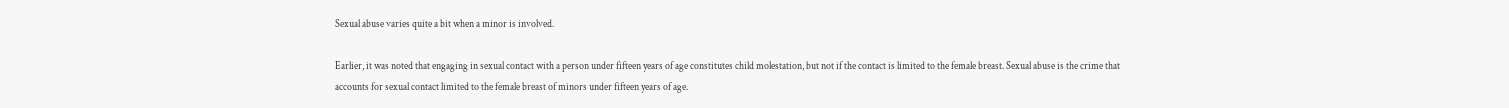Sexual abuse varies quite a bit when a minor is involved.

Earlier, it was noted that engaging in sexual contact with a person under fifteen years of age constitutes child molestation, but not if the contact is limited to the female breast. Sexual abuse is the crime that accounts for sexual contact limited to the female breast of minors under fifteen years of age.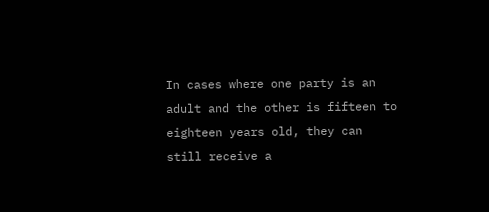In cases where one party is an adult and the other is fifteen to eighteen years old, they can still receive a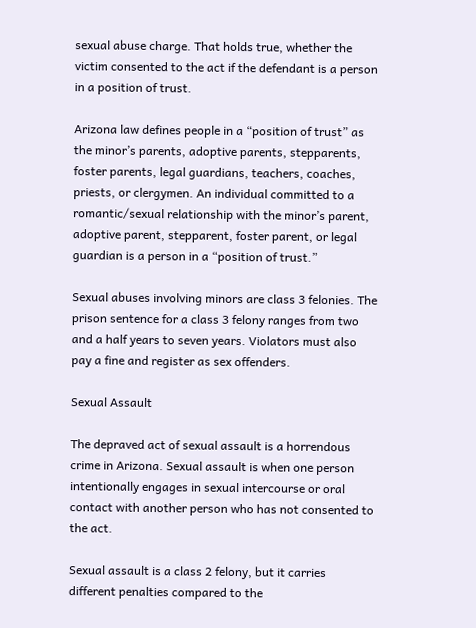sexual abuse charge. That holds true, whether the victim consented to the act if the defendant is a person in a position of trust.

Arizona law defines people in a “position of trust” as the minor’s parents, adoptive parents, stepparents, foster parents, legal guardians, teachers, coaches, priests, or clergymen. An individual committed to a romantic/sexual relationship with the minor’s parent, adoptive parent, stepparent, foster parent, or legal guardian is a person in a “position of trust.”

Sexual abuses involving minors are class 3 felonies. The prison sentence for a class 3 felony ranges from two and a half years to seven years. Violators must also pay a fine and register as sex offenders.

Sexual Assault

The depraved act of sexual assault is a horrendous crime in Arizona. Sexual assault is when one person intentionally engages in sexual intercourse or oral contact with another person who has not consented to the act.

Sexual assault is a class 2 felony, but it carries different penalties compared to the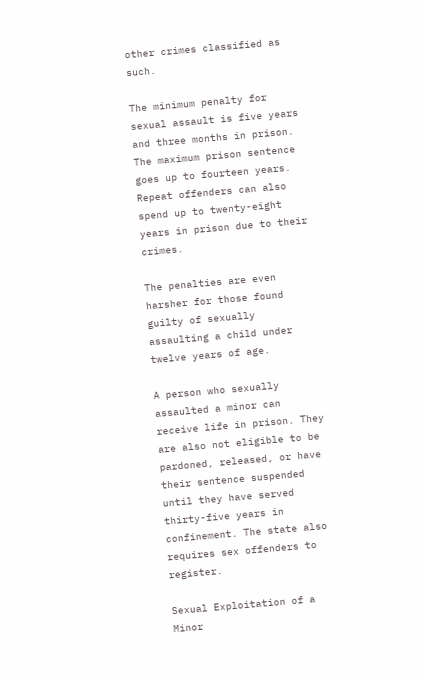other crimes classified as such.

The minimum penalty for sexual assault is five years and three months in prison. The maximum prison sentence goes up to fourteen years. Repeat offenders can also spend up to twenty-eight years in prison due to their crimes.

The penalties are even harsher for those found guilty of sexually assaulting a child under twelve years of age.

A person who sexually assaulted a minor can receive life in prison. They are also not eligible to be pardoned, released, or have their sentence suspended until they have served thirty-five years in confinement. The state also requires sex offenders to register.

Sexual Exploitation of a Minor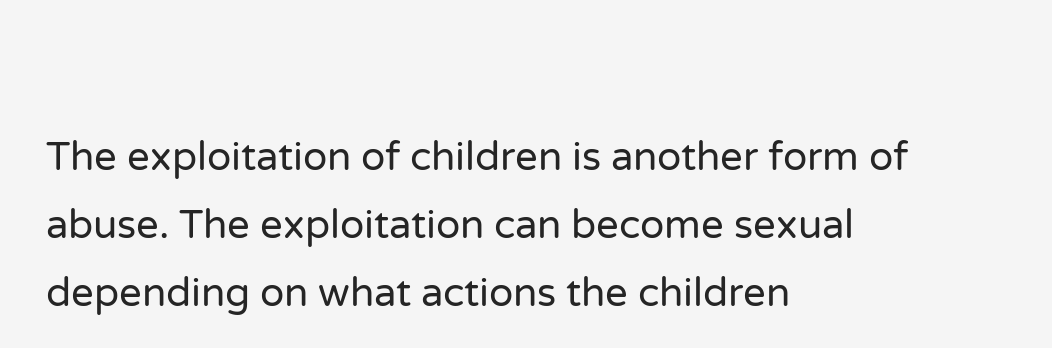The exploitation of children is another form of abuse. The exploitation can become sexual depending on what actions the children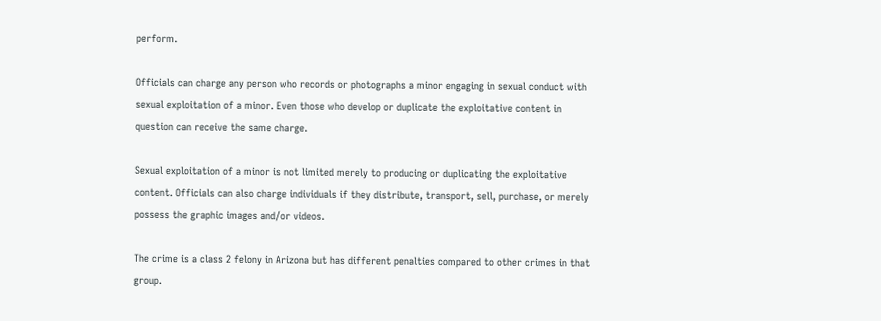perform.

Officials can charge any person who records or photographs a minor engaging in sexual conduct with sexual exploitation of a minor. Even those who develop or duplicate the exploitative content in question can receive the same charge.

Sexual exploitation of a minor is not limited merely to producing or duplicating the exploitative content. Officials can also charge individuals if they distribute, transport, sell, purchase, or merely possess the graphic images and/or videos.

The crime is a class 2 felony in Arizona but has different penalties compared to other crimes in that group.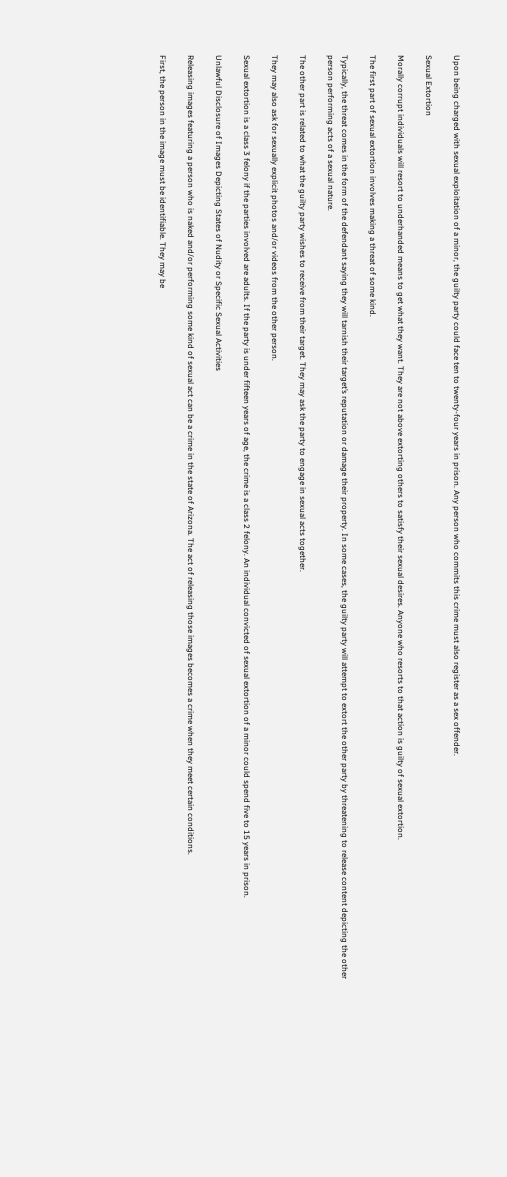Upon being charged with sexual exploitation of a minor, the guilty party could face ten to twenty-four years in prison. Any person who commits this crime must also register as a sex offender.

Sexual Extortion

Morally corrupt individuals will resort to underhanded means to get what they want. They are not above extorting others to satisfy their sexual desires. Anyone who resorts to that action is guilty of sexual extortion.

The first part of sexual extortion involves making a threat of some kind.

Typically, the threat comes in the form of the defendant saying they will tarnish their target’s reputation or damage their property. In some cases, the guilty party will attempt to extort the other party by threatening to release content depicting the other person performing acts of a sexual nature.

The other part is related to what the guilty party wishes to receive from their target. They may ask the party to engage in sexual acts together.

They may also ask for sexually explicit photos and/or videos from the other person.

Sexual extortion is a class 3 felony if the parties involved are adults. If the party is under fifteen years of age, the crime is a class 2 felony. An individual convicted of sexual extortion of a minor could spend five to 15 years in prison.

Unlawful Disclosure of Images Depicting States of Nudity or Specific Sexual Activities

Releasing images featuring a person who is naked and/or performing some kind of sexual act can be a crime in the state of Arizona. The act of releasing those images becomes a crime when they meet certain conditions.

First, the person in the image must be identifiable. They may be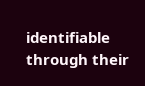identifiable through their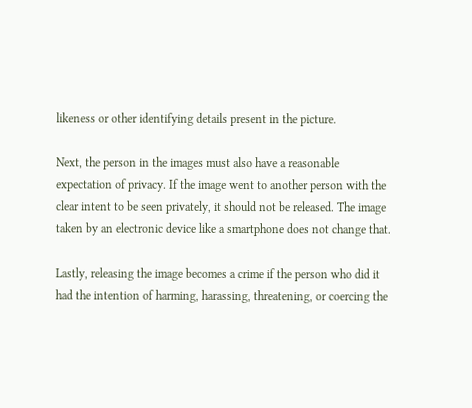likeness or other identifying details present in the picture.

Next, the person in the images must also have a reasonable expectation of privacy. If the image went to another person with the clear intent to be seen privately, it should not be released. The image taken by an electronic device like a smartphone does not change that.

Lastly, releasing the image becomes a crime if the person who did it had the intention of harming, harassing, threatening, or coercing the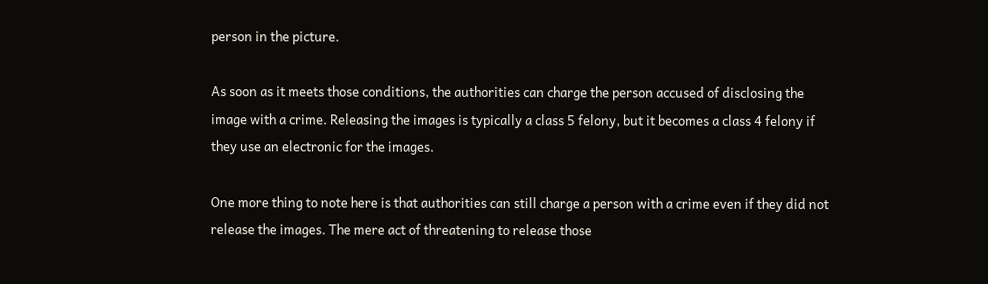person in the picture.

As soon as it meets those conditions, the authorities can charge the person accused of disclosing the image with a crime. Releasing the images is typically a class 5 felony, but it becomes a class 4 felony if they use an electronic for the images.

One more thing to note here is that authorities can still charge a person with a crime even if they did not release the images. The mere act of threatening to release those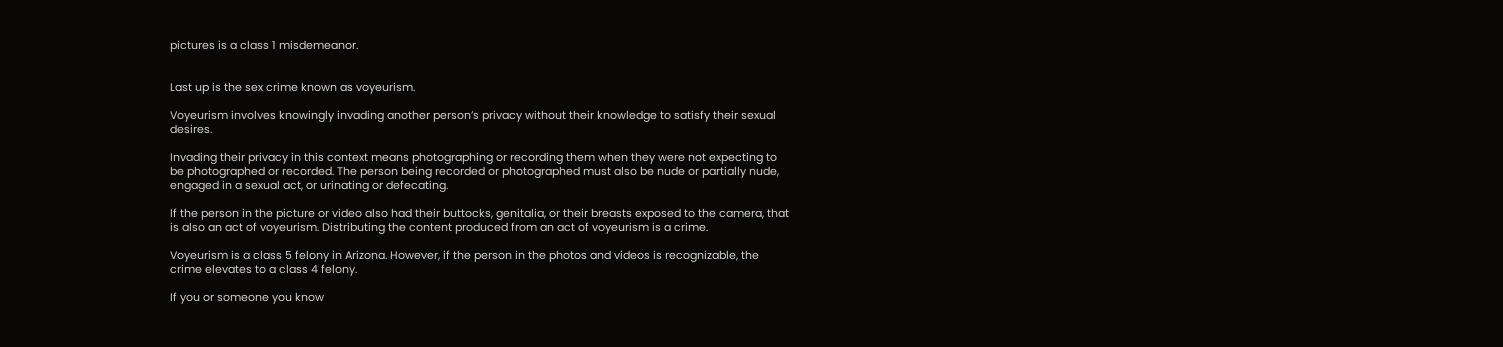pictures is a class 1 misdemeanor.


Last up is the sex crime known as voyeurism.

Voyeurism involves knowingly invading another person’s privacy without their knowledge to satisfy their sexual desires.

Invading their privacy in this context means photographing or recording them when they were not expecting to be photographed or recorded. The person being recorded or photographed must also be nude or partially nude, engaged in a sexual act, or urinating or defecating.

If the person in the picture or video also had their buttocks, genitalia, or their breasts exposed to the camera, that is also an act of voyeurism. Distributing the content produced from an act of voyeurism is a crime.

Voyeurism is a class 5 felony in Arizona. However, if the person in the photos and videos is recognizable, the crime elevates to a class 4 felony.

If you or someone you know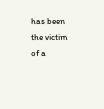has been the victim of a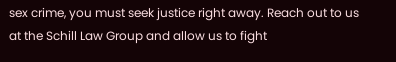sex crime, you must seek justice right away. Reach out to us at the Schill Law Group and allow us to fight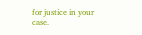for justice in your case.